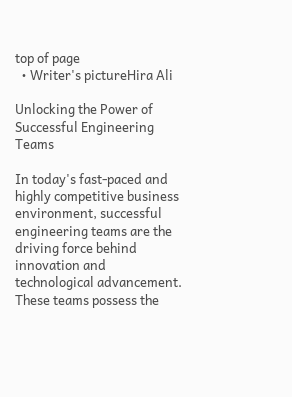top of page
  • Writer's pictureHira Ali

Unlocking the Power of Successful Engineering Teams

In today's fast-paced and highly competitive business environment, successful engineering teams are the driving force behind innovation and technological advancement. These teams possess the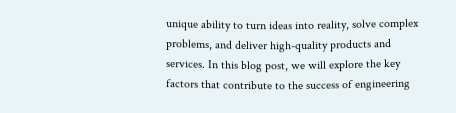unique ability to turn ideas into reality, solve complex problems, and deliver high-quality products and services. In this blog post, we will explore the key factors that contribute to the success of engineering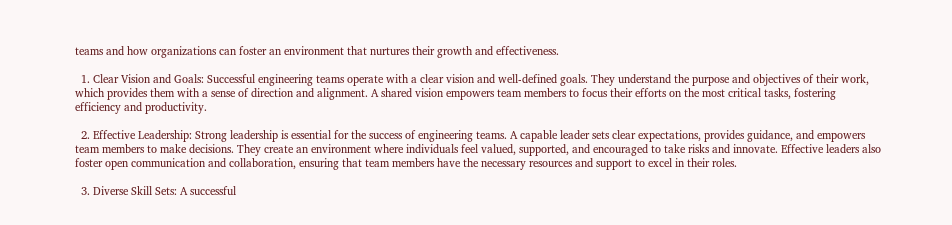teams and how organizations can foster an environment that nurtures their growth and effectiveness.

  1. Clear Vision and Goals: Successful engineering teams operate with a clear vision and well-defined goals. They understand the purpose and objectives of their work, which provides them with a sense of direction and alignment. A shared vision empowers team members to focus their efforts on the most critical tasks, fostering efficiency and productivity.

  2. Effective Leadership: Strong leadership is essential for the success of engineering teams. A capable leader sets clear expectations, provides guidance, and empowers team members to make decisions. They create an environment where individuals feel valued, supported, and encouraged to take risks and innovate. Effective leaders also foster open communication and collaboration, ensuring that team members have the necessary resources and support to excel in their roles.

  3. Diverse Skill Sets: A successful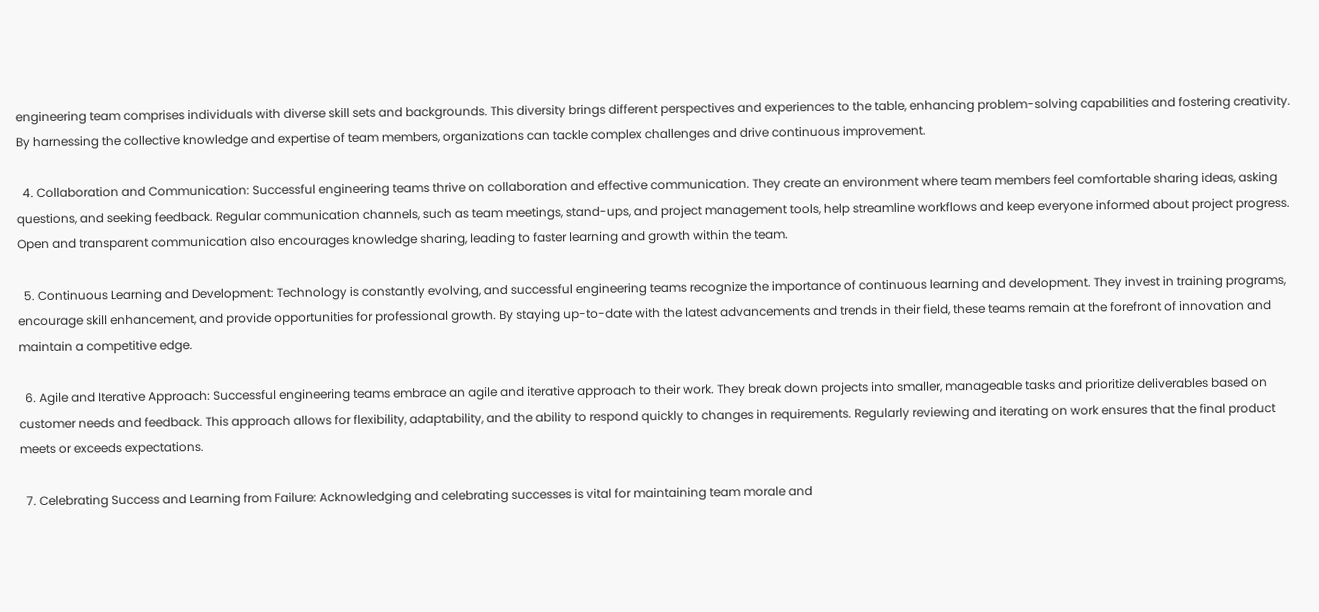engineering team comprises individuals with diverse skill sets and backgrounds. This diversity brings different perspectives and experiences to the table, enhancing problem-solving capabilities and fostering creativity. By harnessing the collective knowledge and expertise of team members, organizations can tackle complex challenges and drive continuous improvement.

  4. Collaboration and Communication: Successful engineering teams thrive on collaboration and effective communication. They create an environment where team members feel comfortable sharing ideas, asking questions, and seeking feedback. Regular communication channels, such as team meetings, stand-ups, and project management tools, help streamline workflows and keep everyone informed about project progress. Open and transparent communication also encourages knowledge sharing, leading to faster learning and growth within the team.

  5. Continuous Learning and Development: Technology is constantly evolving, and successful engineering teams recognize the importance of continuous learning and development. They invest in training programs, encourage skill enhancement, and provide opportunities for professional growth. By staying up-to-date with the latest advancements and trends in their field, these teams remain at the forefront of innovation and maintain a competitive edge.

  6. Agile and Iterative Approach: Successful engineering teams embrace an agile and iterative approach to their work. They break down projects into smaller, manageable tasks and prioritize deliverables based on customer needs and feedback. This approach allows for flexibility, adaptability, and the ability to respond quickly to changes in requirements. Regularly reviewing and iterating on work ensures that the final product meets or exceeds expectations.

  7. Celebrating Success and Learning from Failure: Acknowledging and celebrating successes is vital for maintaining team morale and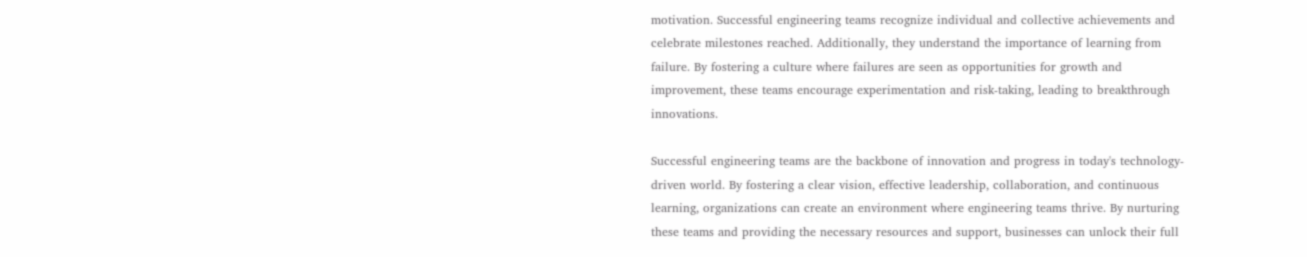motivation. Successful engineering teams recognize individual and collective achievements and celebrate milestones reached. Additionally, they understand the importance of learning from failure. By fostering a culture where failures are seen as opportunities for growth and improvement, these teams encourage experimentation and risk-taking, leading to breakthrough innovations.

Successful engineering teams are the backbone of innovation and progress in today's technology-driven world. By fostering a clear vision, effective leadership, collaboration, and continuous learning, organizations can create an environment where engineering teams thrive. By nurturing these teams and providing the necessary resources and support, businesses can unlock their full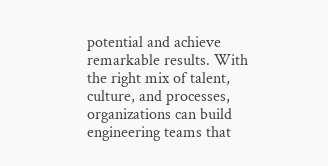potential and achieve remarkable results. With the right mix of talent, culture, and processes, organizations can build engineering teams that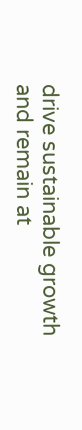drive sustainable growth and remain at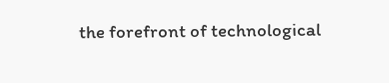the forefront of technological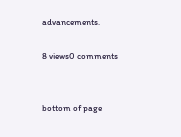advancements.

8 views0 comments


bottom of page